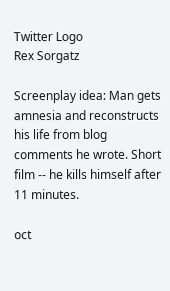Twitter Logo
Rex Sorgatz

Screenplay idea: Man gets amnesia and reconstructs his life from blog comments he wrote. Short film -- he kills himself after 11 minutes.

oct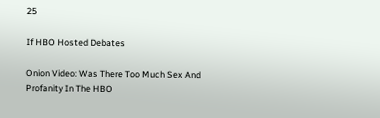25

If HBO Hosted Debates

Onion Video: Was There Too Much Sex And Profanity In The HBO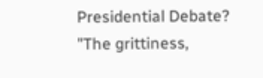Presidential Debate? "The grittiness,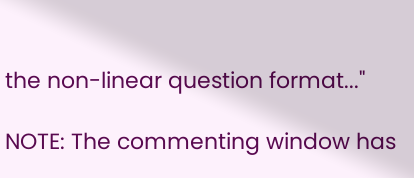the non-linear question format..."

NOTE: The commenting window has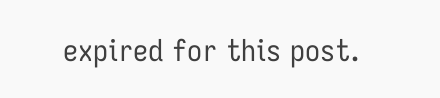expired for this post.